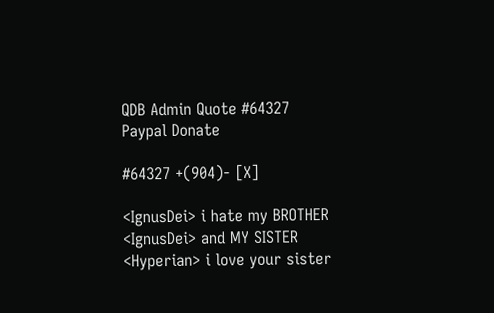QDB Admin Quote #64327
Paypal Donate

#64327 +(904)- [X]

<IgnusDei> i hate my BROTHER
<IgnusDei> and MY SISTER
<Hyperian> i love your sister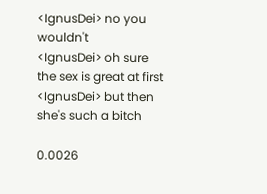<IgnusDei> no you wouldn't
<IgnusDei> oh sure the sex is great at first
<IgnusDei> but then she's such a bitch

0.0026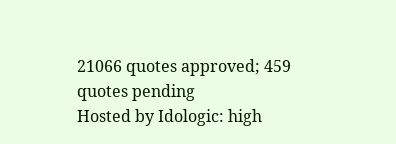21066 quotes approved; 459 quotes pending
Hosted by Idologic: high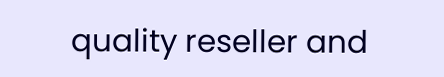quality reseller and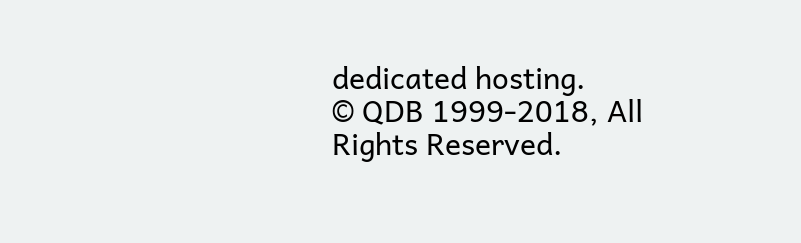dedicated hosting.
© QDB 1999-2018, All Rights Reserved.